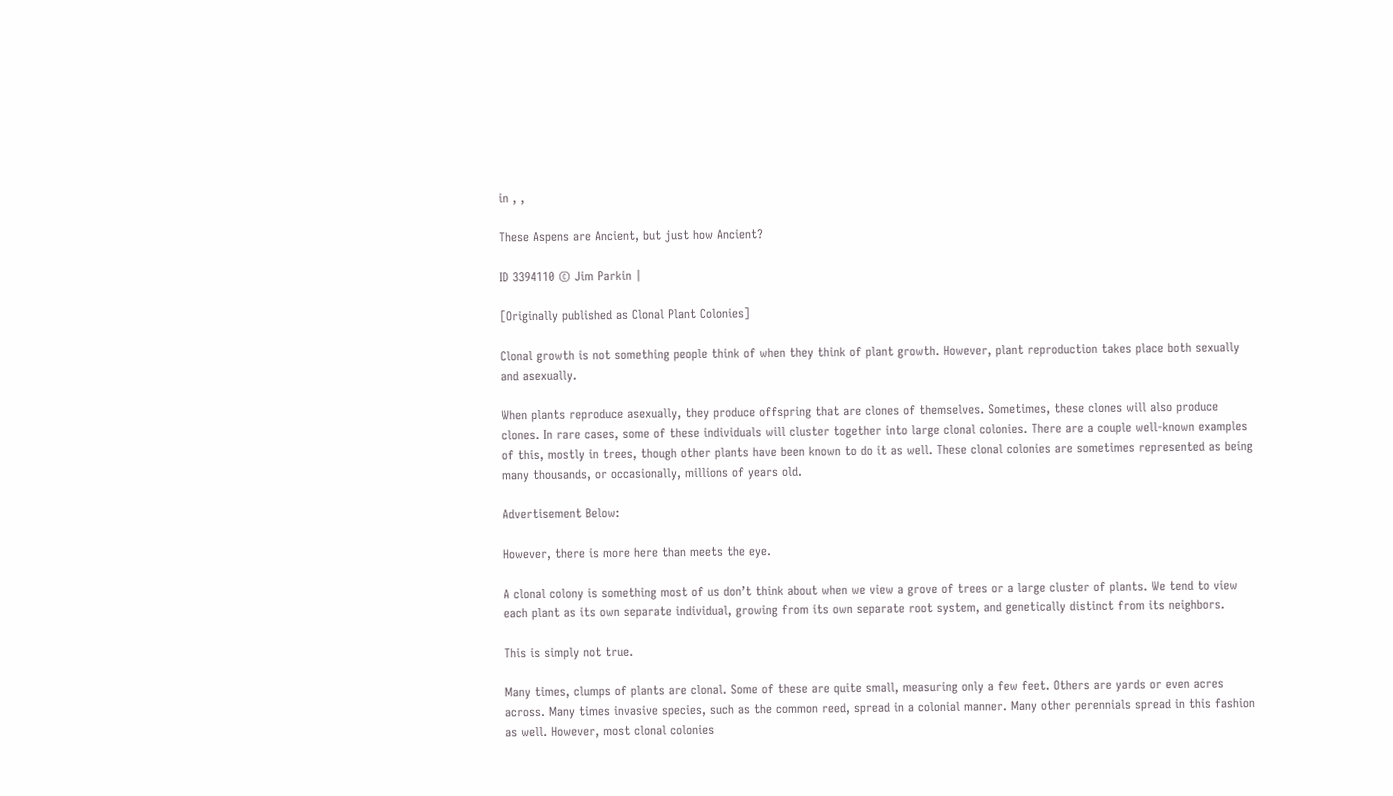in , ,

These Aspens are Ancient, but just how Ancient?

ID 3394110 © Jim Parkin |

[Originally published as Clonal Plant Colonies]

Clonal growth is not something people think of when they think of plant growth. However, plant reproduction takes place both sexually and asexually.

When plants reproduce asexually, they produce offspring that are clones of themselves. Sometimes, these clones will also produce clones. In rare cases, some of these individuals will cluster together into large clonal colonies. There are a couple well-known examples of this, mostly in trees, though other plants have been known to do it as well. These clonal colonies are sometimes represented as being many thousands, or occasionally, millions of years old.

Advertisement Below:

However, there is more here than meets the eye.

A clonal colony is something most of us don’t think about when we view a grove of trees or a large cluster of plants. We tend to view each plant as its own separate individual, growing from its own separate root system, and genetically distinct from its neighbors.

This is simply not true.

Many times, clumps of plants are clonal. Some of these are quite small, measuring only a few feet. Others are yards or even acres across. Many times invasive species, such as the common reed, spread in a colonial manner. Many other perennials spread in this fashion as well. However, most clonal colonies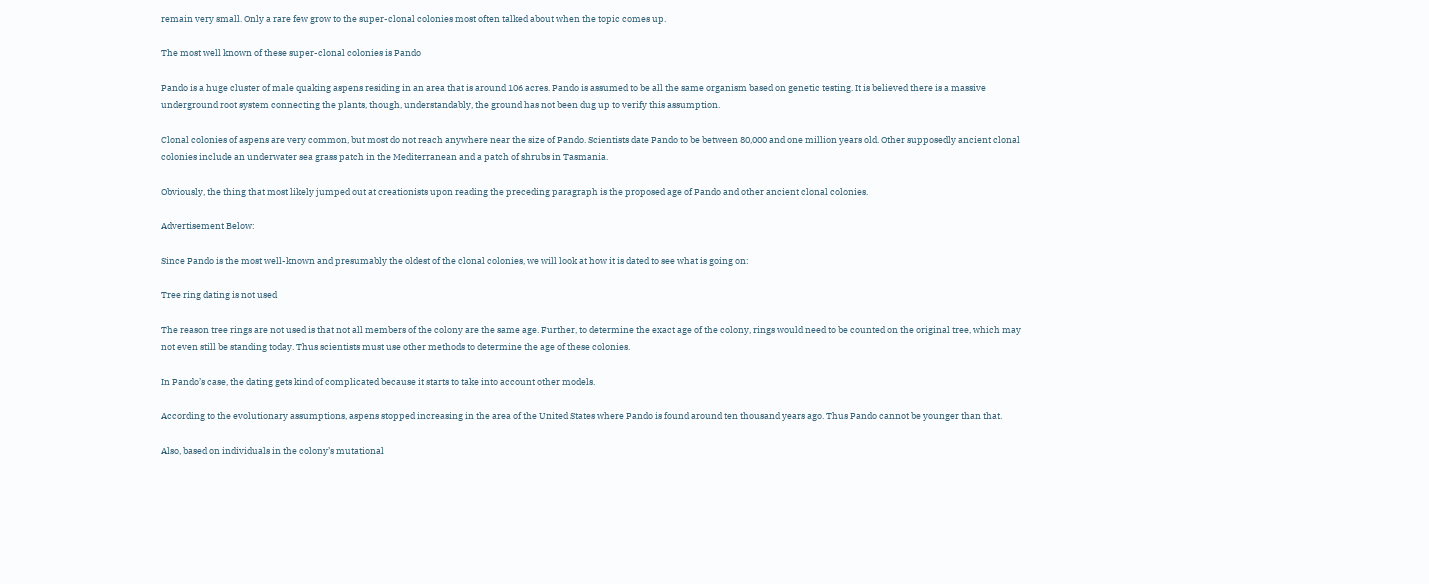remain very small. Only a rare few grow to the super-clonal colonies most often talked about when the topic comes up.

The most well known of these super-clonal colonies is Pando

Pando is a huge cluster of male quaking aspens residing in an area that is around 106 acres. Pando is assumed to be all the same organism based on genetic testing. It is believed there is a massive underground root system connecting the plants, though, understandably, the ground has not been dug up to verify this assumption.

Clonal colonies of aspens are very common, but most do not reach anywhere near the size of Pando. Scientists date Pando to be between 80,000 and one million years old. Other supposedly ancient clonal colonies include an underwater sea grass patch in the Mediterranean and a patch of shrubs in Tasmania.

Obviously, the thing that most likely jumped out at creationists upon reading the preceding paragraph is the proposed age of Pando and other ancient clonal colonies.

Advertisement Below:

Since Pando is the most well-known and presumably the oldest of the clonal colonies, we will look at how it is dated to see what is going on:

Tree ring dating is not used

The reason tree rings are not used is that not all members of the colony are the same age. Further, to determine the exact age of the colony, rings would need to be counted on the original tree, which may not even still be standing today. Thus scientists must use other methods to determine the age of these colonies.

In Pando’s case, the dating gets kind of complicated because it starts to take into account other models.

According to the evolutionary assumptions, aspens stopped increasing in the area of the United States where Pando is found around ten thousand years ago. Thus Pando cannot be younger than that.

Also, based on individuals in the colony’s mutational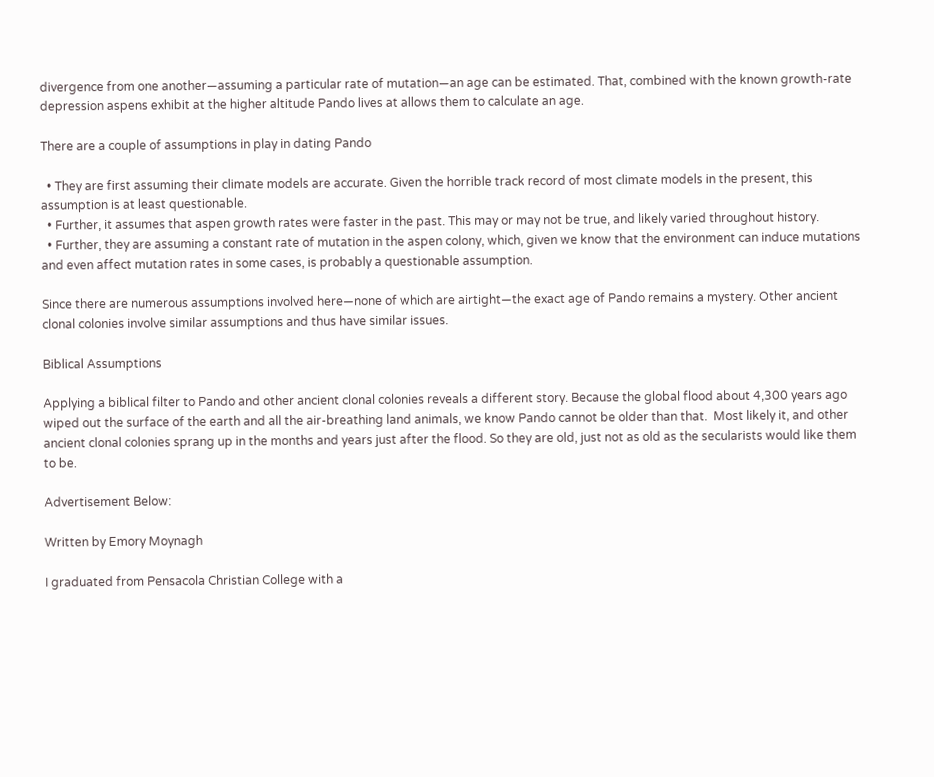divergence from one another—assuming a particular rate of mutation—an age can be estimated. That, combined with the known growth-rate depression aspens exhibit at the higher altitude Pando lives at allows them to calculate an age.

There are a couple of assumptions in play in dating Pando

  • They are first assuming their climate models are accurate. Given the horrible track record of most climate models in the present, this assumption is at least questionable.
  • Further, it assumes that aspen growth rates were faster in the past. This may or may not be true, and likely varied throughout history.
  • Further, they are assuming a constant rate of mutation in the aspen colony, which, given we know that the environment can induce mutations and even affect mutation rates in some cases, is probably a questionable assumption.

Since there are numerous assumptions involved here—none of which are airtight—the exact age of Pando remains a mystery. Other ancient clonal colonies involve similar assumptions and thus have similar issues.

Biblical Assumptions

Applying a biblical filter to Pando and other ancient clonal colonies reveals a different story. Because the global flood about 4,300 years ago wiped out the surface of the earth and all the air-breathing land animals, we know Pando cannot be older than that.  Most likely it, and other ancient clonal colonies sprang up in the months and years just after the flood. So they are old, just not as old as the secularists would like them to be.

Advertisement Below:

Written by Emory Moynagh

I graduated from Pensacola Christian College with a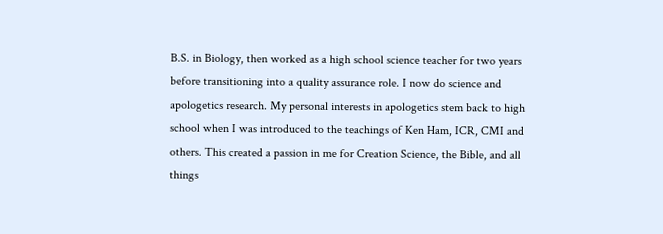B.S. in Biology, then worked as a high school science teacher for two years before transitioning into a quality assurance role. I now do science and apologetics research. My personal interests in apologetics stem back to high school when I was introduced to the teachings of Ken Ham, ICR, CMI and others. This created a passion in me for Creation Science, the Bible, and all things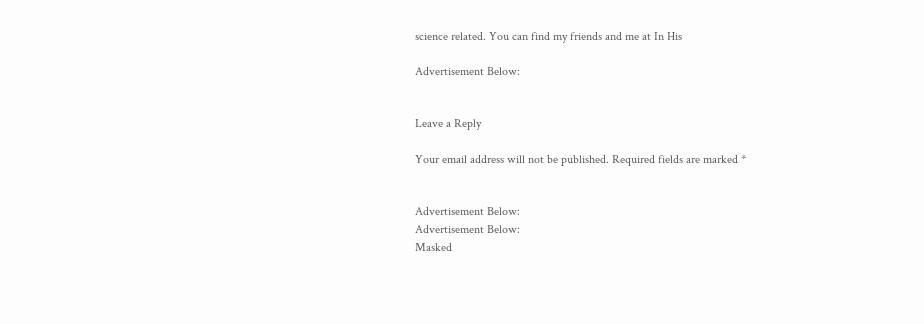science related. You can find my friends and me at In His

Advertisement Below:


Leave a Reply

Your email address will not be published. Required fields are marked *


Advertisement Below:
Advertisement Below:
Masked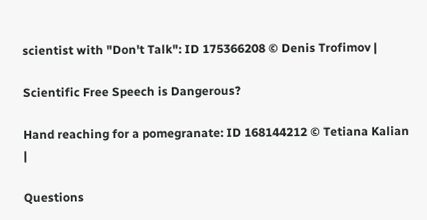scientist with "Don't Talk": ID 175366208 © Denis Trofimov |

Scientific Free Speech is Dangerous?

Hand reaching for a pomegranate: ID 168144212 © Tetiana Kalian |

Questions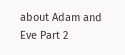about Adam and Eve Part 2